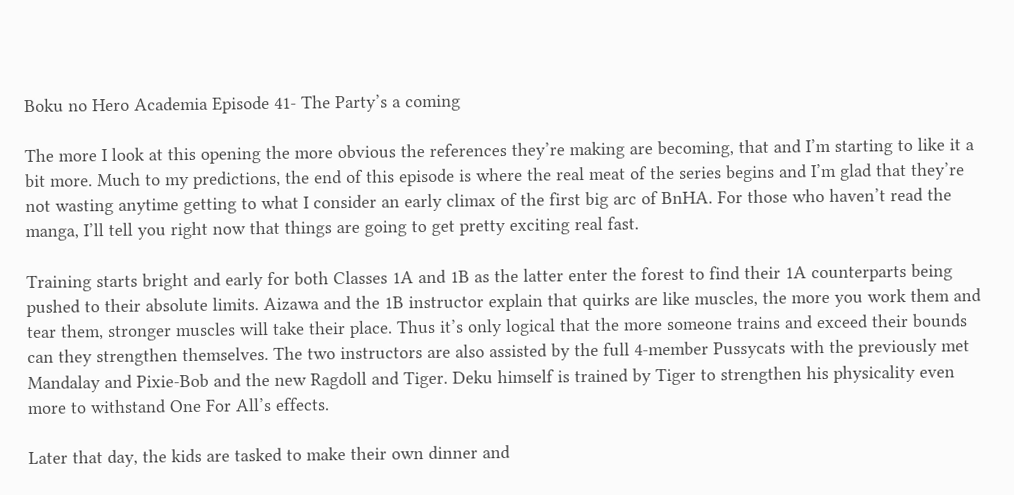Boku no Hero Academia Episode 41- The Party’s a coming

The more I look at this opening the more obvious the references they’re making are becoming, that and I’m starting to like it a bit more. Much to my predictions, the end of this episode is where the real meat of the series begins and I’m glad that they’re not wasting anytime getting to what I consider an early climax of the first big arc of BnHA. For those who haven’t read the manga, I’ll tell you right now that things are going to get pretty exciting real fast.

Training starts bright and early for both Classes 1A and 1B as the latter enter the forest to find their 1A counterparts being pushed to their absolute limits. Aizawa and the 1B instructor explain that quirks are like muscles, the more you work them and tear them, stronger muscles will take their place. Thus it’s only logical that the more someone trains and exceed their bounds can they strengthen themselves. The two instructors are also assisted by the full 4-member Pussycats with the previously met Mandalay and Pixie-Bob and the new Ragdoll and Tiger. Deku himself is trained by Tiger to strengthen his physicality even more to withstand One For All’s effects.

Later that day, the kids are tasked to make their own dinner and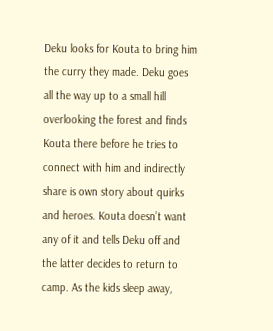Deku looks for Kouta to bring him the curry they made. Deku goes all the way up to a small hill overlooking the forest and finds Kouta there before he tries to connect with him and indirectly share is own story about quirks and heroes. Kouta doesn’t want any of it and tells Deku off and the latter decides to return to camp. As the kids sleep away,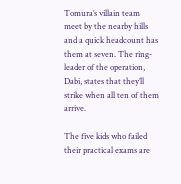Tomura’s villain team meet by the nearby hills and a quick headcount has them at seven. The ring-leader of the operation, Dabi, states that they’ll strike when all ten of them arrive.

The five kids who failed their practical exams are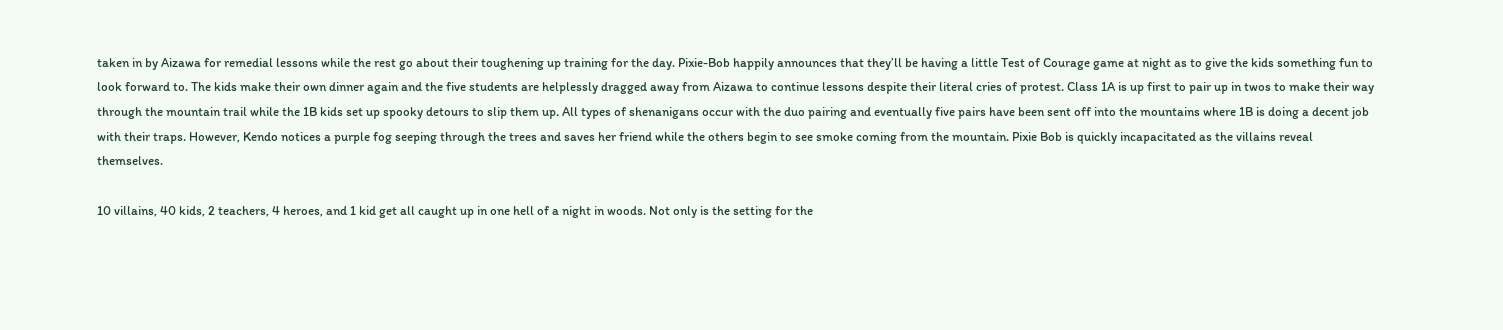taken in by Aizawa for remedial lessons while the rest go about their toughening up training for the day. Pixie-Bob happily announces that they’ll be having a little Test of Courage game at night as to give the kids something fun to look forward to. The kids make their own dinner again and the five students are helplessly dragged away from Aizawa to continue lessons despite their literal cries of protest. Class 1A is up first to pair up in twos to make their way through the mountain trail while the 1B kids set up spooky detours to slip them up. All types of shenanigans occur with the duo pairing and eventually five pairs have been sent off into the mountains where 1B is doing a decent job with their traps. However, Kendo notices a purple fog seeping through the trees and saves her friend while the others begin to see smoke coming from the mountain. Pixie Bob is quickly incapacitated as the villains reveal themselves.

10 villains, 40 kids, 2 teachers, 4 heroes, and 1 kid get all caught up in one hell of a night in woods. Not only is the setting for the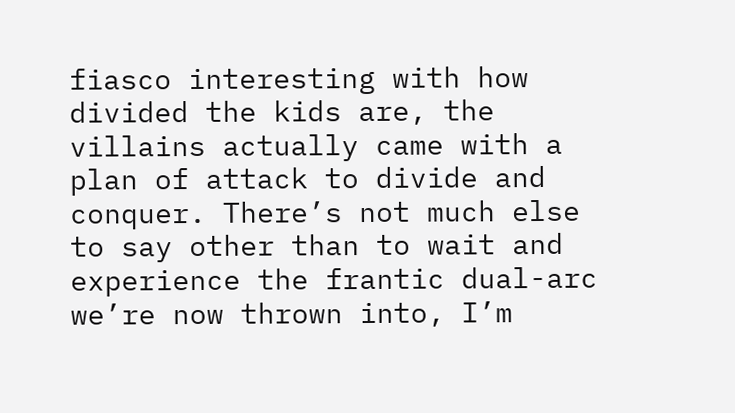fiasco interesting with how divided the kids are, the villains actually came with a plan of attack to divide and conquer. There’s not much else to say other than to wait and experience the frantic dual-arc we’re now thrown into, I’m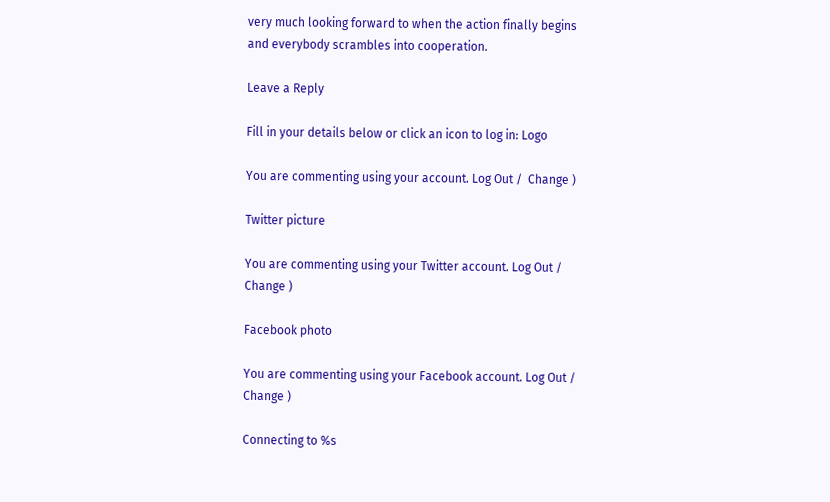very much looking forward to when the action finally begins and everybody scrambles into cooperation.

Leave a Reply

Fill in your details below or click an icon to log in: Logo

You are commenting using your account. Log Out /  Change )

Twitter picture

You are commenting using your Twitter account. Log Out /  Change )

Facebook photo

You are commenting using your Facebook account. Log Out /  Change )

Connecting to %s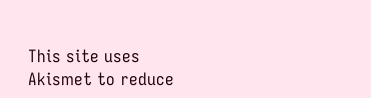This site uses Akismet to reduce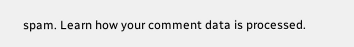spam. Learn how your comment data is processed.